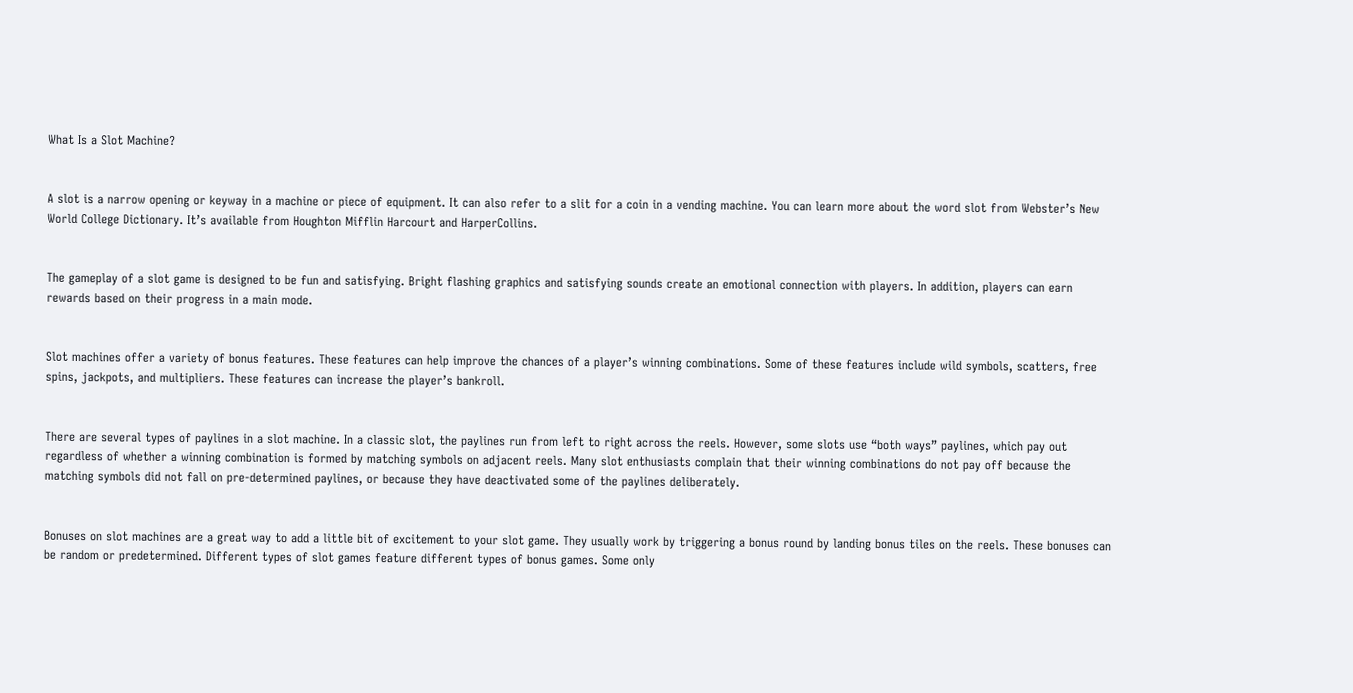What Is a Slot Machine?


A slot is a narrow opening or keyway in a machine or piece of equipment. It can also refer to a slit for a coin in a vending machine. You can learn more about the word slot from Webster’s New World College Dictionary. It’s available from Houghton Mifflin Harcourt and HarperCollins.


The gameplay of a slot game is designed to be fun and satisfying. Bright flashing graphics and satisfying sounds create an emotional connection with players. In addition, players can earn rewards based on their progress in a main mode.


Slot machines offer a variety of bonus features. These features can help improve the chances of a player’s winning combinations. Some of these features include wild symbols, scatters, free spins, jackpots, and multipliers. These features can increase the player’s bankroll.


There are several types of paylines in a slot machine. In a classic slot, the paylines run from left to right across the reels. However, some slots use “both ways” paylines, which pay out regardless of whether a winning combination is formed by matching symbols on adjacent reels. Many slot enthusiasts complain that their winning combinations do not pay off because the matching symbols did not fall on pre-determined paylines, or because they have deactivated some of the paylines deliberately.


Bonuses on slot machines are a great way to add a little bit of excitement to your slot game. They usually work by triggering a bonus round by landing bonus tiles on the reels. These bonuses can be random or predetermined. Different types of slot games feature different types of bonus games. Some only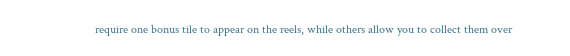require one bonus tile to appear on the reels, while others allow you to collect them over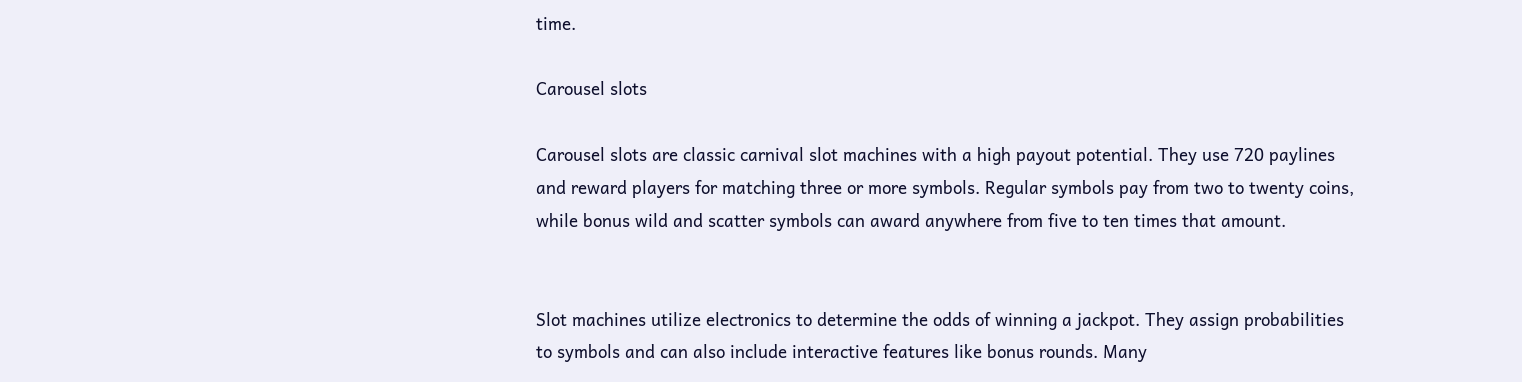time.

Carousel slots

Carousel slots are classic carnival slot machines with a high payout potential. They use 720 paylines and reward players for matching three or more symbols. Regular symbols pay from two to twenty coins, while bonus wild and scatter symbols can award anywhere from five to ten times that amount.


Slot machines utilize electronics to determine the odds of winning a jackpot. They assign probabilities to symbols and can also include interactive features like bonus rounds. Many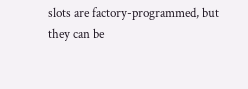slots are factory-programmed, but they can be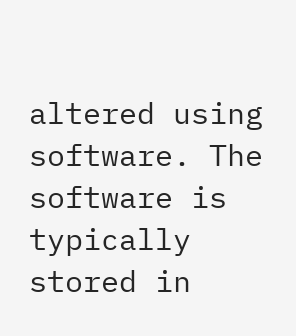altered using software. The software is typically stored in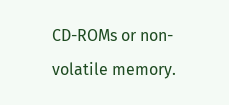CD-ROMs or non-volatile memory.